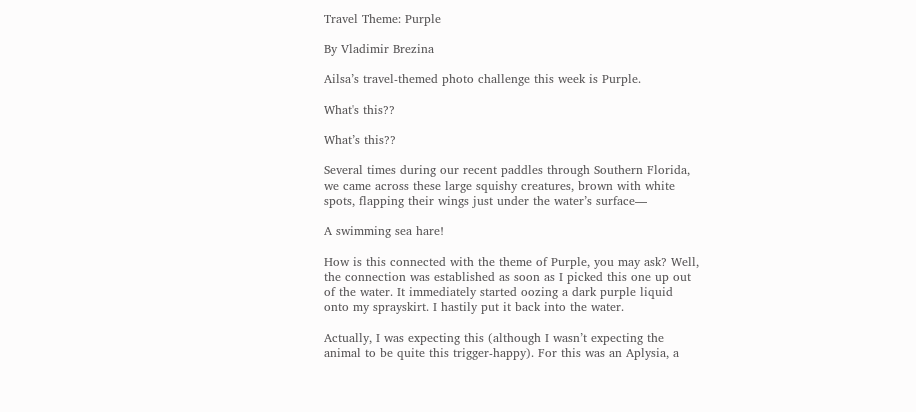Travel Theme: Purple

By Vladimir Brezina

Ailsa’s travel-themed photo challenge this week is Purple.

What's this??

What’s this??

Several times during our recent paddles through Southern Florida, we came across these large squishy creatures, brown with white spots, flapping their wings just under the water’s surface—

A swimming sea hare!

How is this connected with the theme of Purple, you may ask? Well, the connection was established as soon as I picked this one up out of the water. It immediately started oozing a dark purple liquid onto my sprayskirt. I hastily put it back into the water.

Actually, I was expecting this (although I wasn’t expecting the animal to be quite this trigger-happy). For this was an Aplysia, a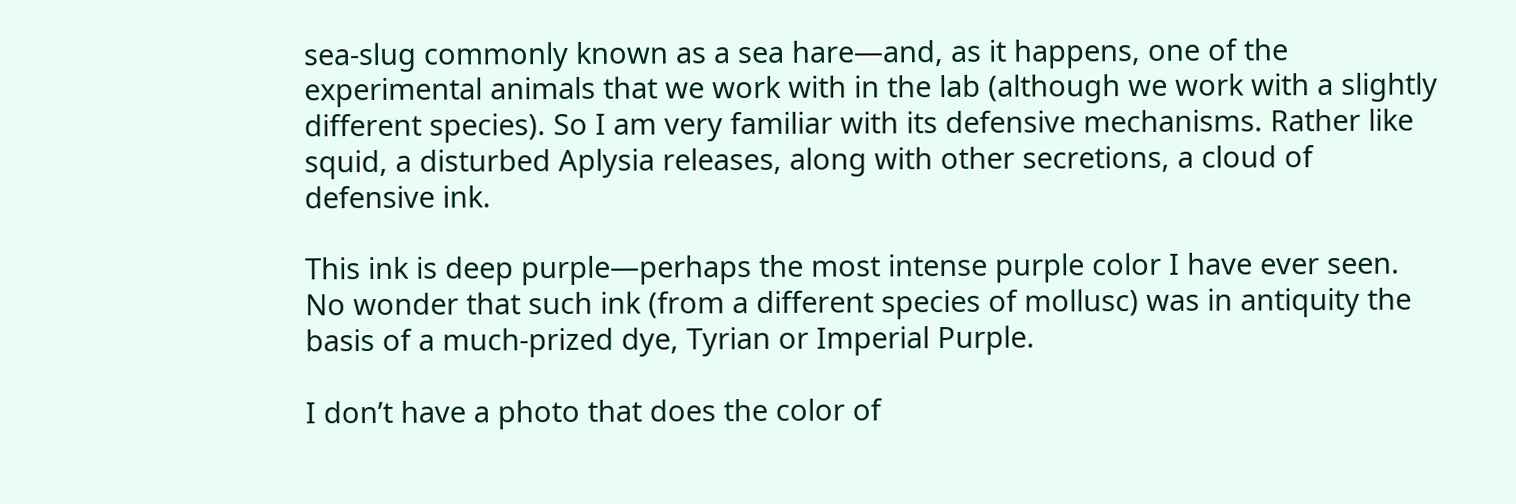sea-slug commonly known as a sea hare—and, as it happens, one of the experimental animals that we work with in the lab (although we work with a slightly different species). So I am very familiar with its defensive mechanisms. Rather like squid, a disturbed Aplysia releases, along with other secretions, a cloud of defensive ink.

This ink is deep purple—perhaps the most intense purple color I have ever seen. No wonder that such ink (from a different species of mollusc) was in antiquity the basis of a much-prized dye, Tyrian or Imperial Purple.

I don’t have a photo that does the color of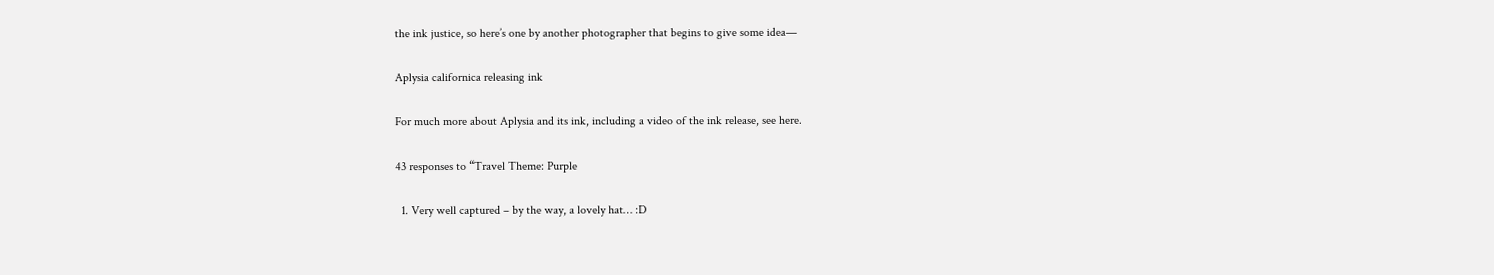the ink justice, so here’s one by another photographer that begins to give some idea—

Aplysia californica releasing ink

For much more about Aplysia and its ink, including a video of the ink release, see here.

43 responses to “Travel Theme: Purple

  1. Very well captured – by the way, a lovely hat… :D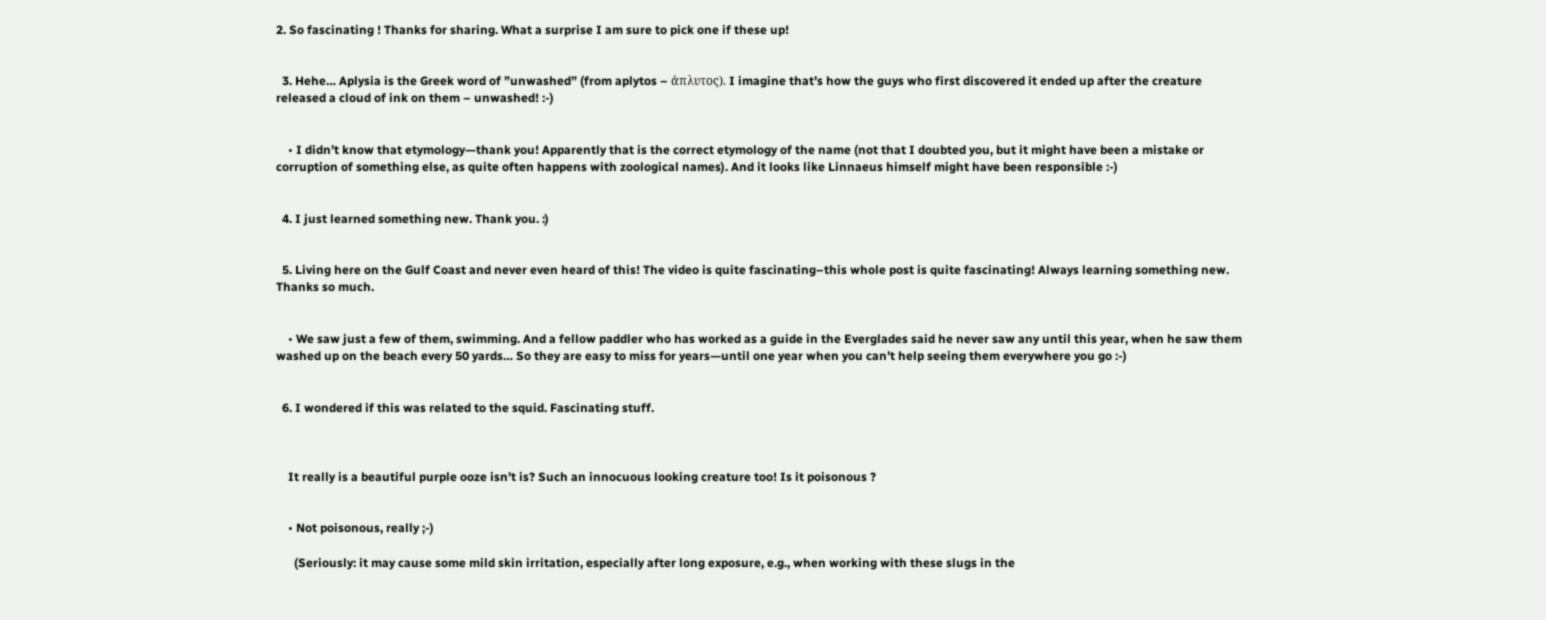2. So fascinating ! Thanks for sharing. What a surprise I am sure to pick one if these up!


  3. Hehe… Aplysia is the Greek word of ”unwashed” (from aplytos – άπλυτος). I imagine that’s how the guys who first discovered it ended up after the creature released a cloud of ink on them – unwashed! :-)


    • I didn’t know that etymology—thank you! Apparently that is the correct etymology of the name (not that I doubted you, but it might have been a mistake or corruption of something else, as quite often happens with zoological names). And it looks like Linnaeus himself might have been responsible :-)


  4. I just learned something new. Thank you. :)


  5. Living here on the Gulf Coast and never even heard of this! The video is quite fascinating–this whole post is quite fascinating! Always learning something new. Thanks so much.


    • We saw just a few of them, swimming. And a fellow paddler who has worked as a guide in the Everglades said he never saw any until this year, when he saw them washed up on the beach every 50 yards… So they are easy to miss for years—until one year when you can’t help seeing them everywhere you go :-)


  6. I wondered if this was related to the squid. Fascinating stuff.



    It really is a beautiful purple ooze isn’t is? Such an innocuous looking creature too! Is it poisonous ?


    • Not poisonous, really ;-)

      (Seriously: it may cause some mild skin irritation, especially after long exposure, e.g., when working with these slugs in the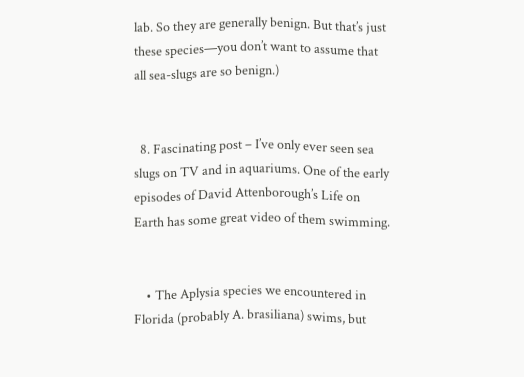lab. So they are generally benign. But that’s just these species—you don’t want to assume that all sea-slugs are so benign.)


  8. Fascinating post – I’ve only ever seen sea slugs on TV and in aquariums. One of the early episodes of David Attenborough’s Life on Earth has some great video of them swimming.


    • The Aplysia species we encountered in Florida (probably A. brasiliana) swims, but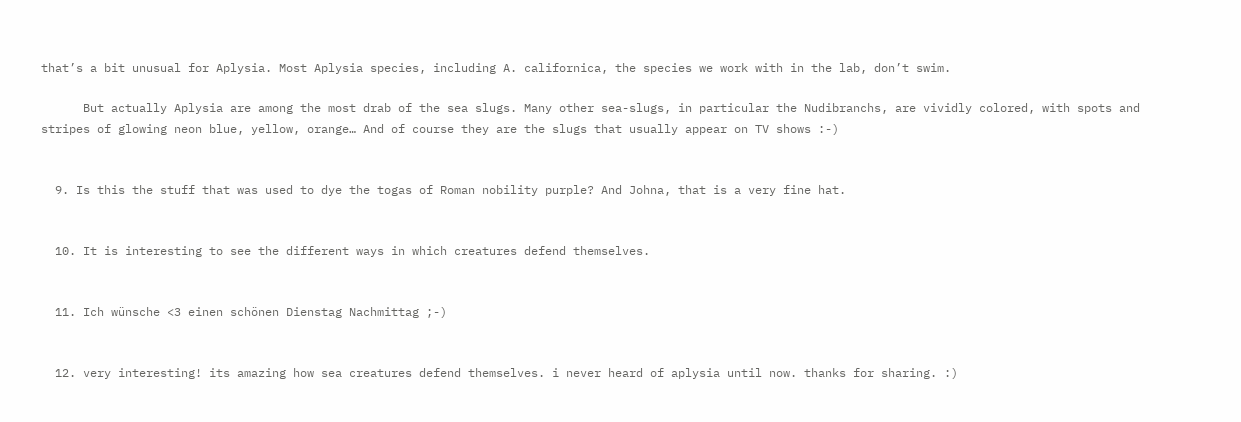that’s a bit unusual for Aplysia. Most Aplysia species, including A. californica, the species we work with in the lab, don’t swim.

      But actually Aplysia are among the most drab of the sea slugs. Many other sea-slugs, in particular the Nudibranchs, are vividly colored, with spots and stripes of glowing neon blue, yellow, orange… And of course they are the slugs that usually appear on TV shows :-)


  9. Is this the stuff that was used to dye the togas of Roman nobility purple? And Johna, that is a very fine hat.


  10. It is interesting to see the different ways in which creatures defend themselves.


  11. Ich wünsche <3 einen schönen Dienstag Nachmittag ;-)


  12. very interesting! its amazing how sea creatures defend themselves. i never heard of aplysia until now. thanks for sharing. :)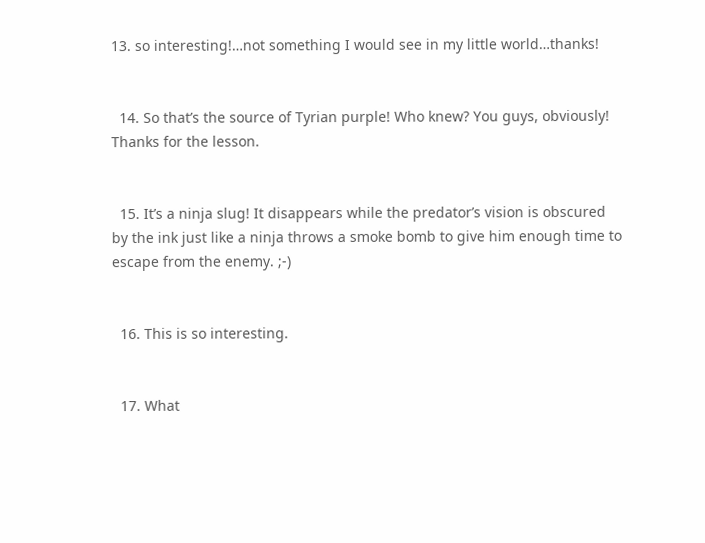13. so interesting!…not something I would see in my little world…thanks!


  14. So that’s the source of Tyrian purple! Who knew? You guys, obviously! Thanks for the lesson.


  15. It’s a ninja slug! It disappears while the predator’s vision is obscured by the ink just like a ninja throws a smoke bomb to give him enough time to escape from the enemy. ;-)


  16. This is so interesting.


  17. What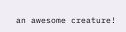an awesome creature!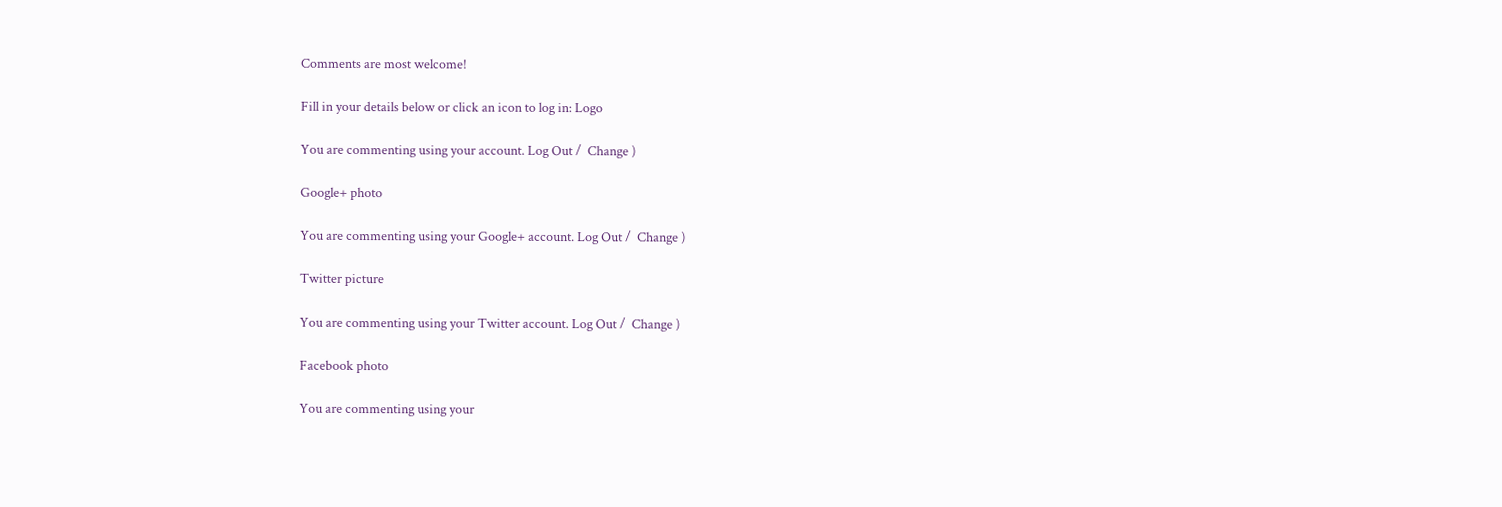Comments are most welcome!

Fill in your details below or click an icon to log in: Logo

You are commenting using your account. Log Out /  Change )

Google+ photo

You are commenting using your Google+ account. Log Out /  Change )

Twitter picture

You are commenting using your Twitter account. Log Out /  Change )

Facebook photo

You are commenting using your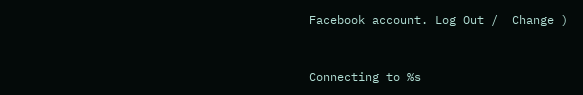Facebook account. Log Out /  Change )


Connecting to %s